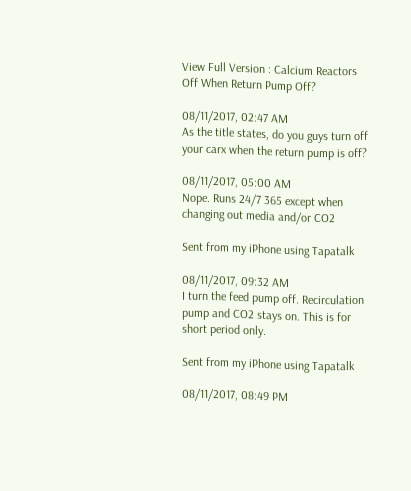View Full Version : Calcium Reactors Off When Return Pump Off?

08/11/2017, 02:47 AM
As the title states, do you guys turn off your carx when the return pump is off?

08/11/2017, 05:00 AM
Nope. Runs 24/7 365 except when changing out media and/or CO2

Sent from my iPhone using Tapatalk

08/11/2017, 09:32 AM
I turn the feed pump off. Recirculation pump and CO2 stays on. This is for short period only.

Sent from my iPhone using Tapatalk

08/11/2017, 08:49 PM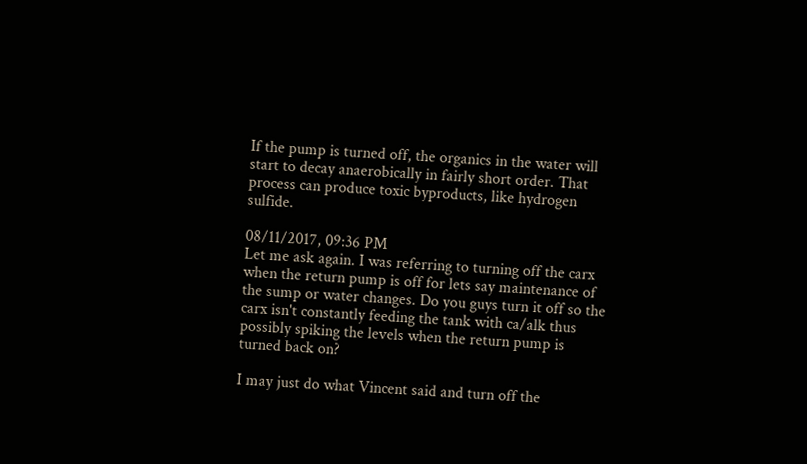If the pump is turned off, the organics in the water will start to decay anaerobically in fairly short order. That process can produce toxic byproducts, like hydrogen sulfide.

08/11/2017, 09:36 PM
Let me ask again. I was referring to turning off the carx when the return pump is off for lets say maintenance of the sump or water changes. Do you guys turn it off so the carx isn't constantly feeding the tank with ca/alk thus possibly spiking the levels when the return pump is turned back on?

I may just do what Vincent said and turn off the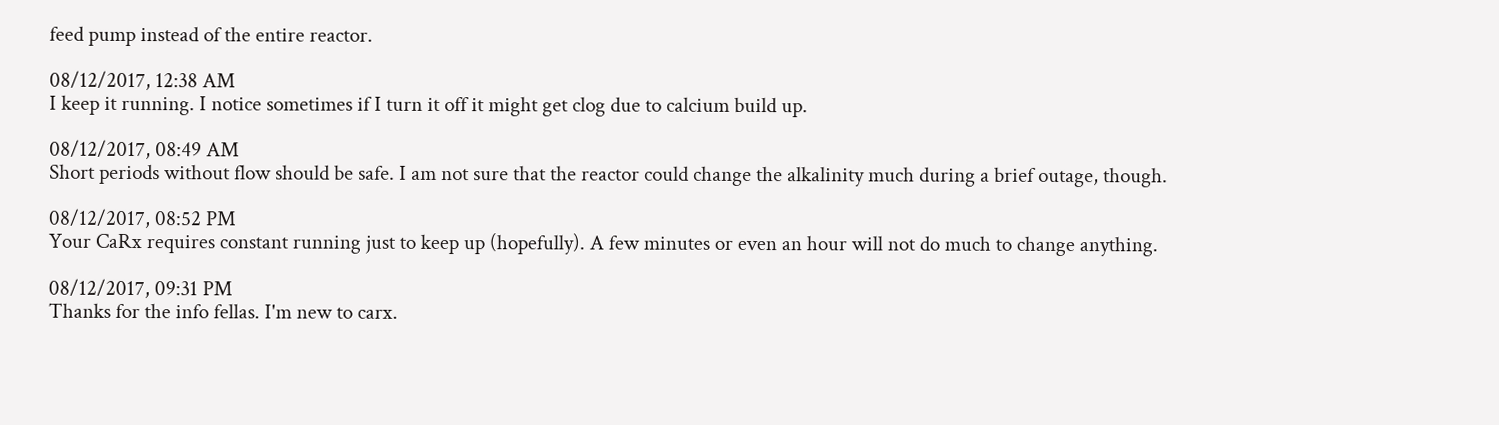feed pump instead of the entire reactor.

08/12/2017, 12:38 AM
I keep it running. I notice sometimes if I turn it off it might get clog due to calcium build up.

08/12/2017, 08:49 AM
Short periods without flow should be safe. I am not sure that the reactor could change the alkalinity much during a brief outage, though.

08/12/2017, 08:52 PM
Your CaRx requires constant running just to keep up (hopefully). A few minutes or even an hour will not do much to change anything.

08/12/2017, 09:31 PM
Thanks for the info fellas. I'm new to carx.